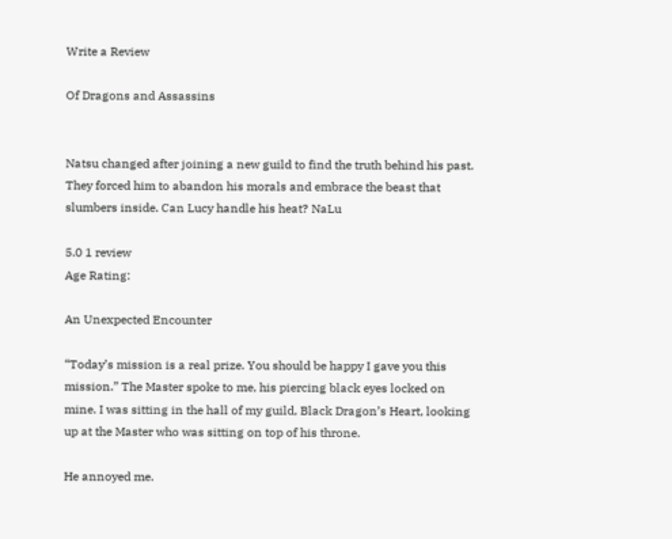Write a Review

Of Dragons and Assassins


Natsu changed after joining a new guild to find the truth behind his past. They forced him to abandon his morals and embrace the beast that slumbers inside. Can Lucy handle his heat? NaLu

5.0 1 review
Age Rating:

An Unexpected Encounter

“Today’s mission is a real prize. You should be happy I gave you this mission.” The Master spoke to me, his piercing black eyes locked on mine. I was sitting in the hall of my guild, Black Dragon’s Heart, looking up at the Master who was sitting on top of his throne.

He annoyed me.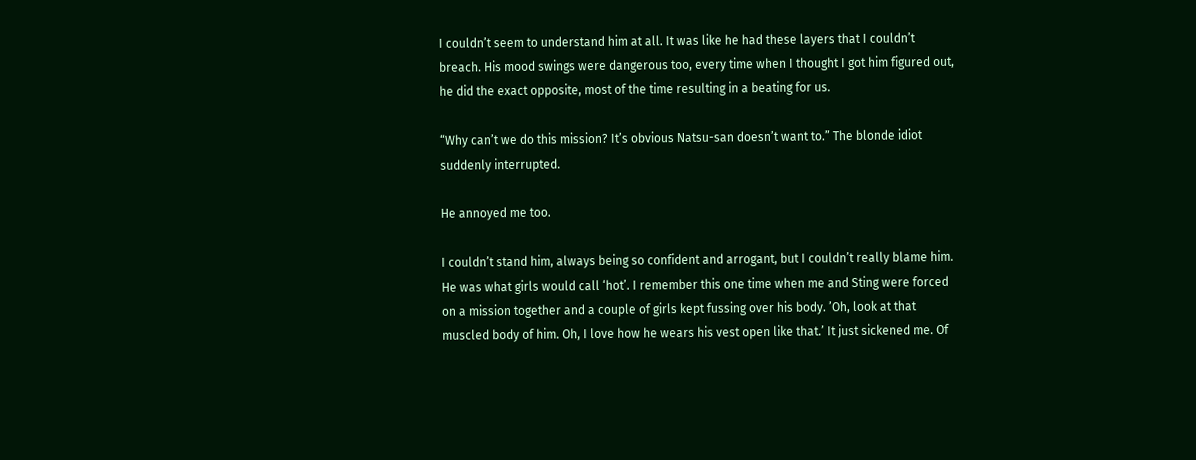I couldn’t seem to understand him at all. It was like he had these layers that I couldn’t breach. His mood swings were dangerous too, every time when I thought I got him figured out, he did the exact opposite, most of the time resulting in a beating for us.

“Why can’t we do this mission? It’s obvious Natsu-san doesn’t want to.” The blonde idiot suddenly interrupted.

He annoyed me too.

I couldn’t stand him, always being so confident and arrogant, but I couldn’t really blame him. He was what girls would call ‘hot’. I remember this one time when me and Sting were forced on a mission together and a couple of girls kept fussing over his body. ’Oh, look at that muscled body of him. Oh, I love how he wears his vest open like that.’ It just sickened me. Of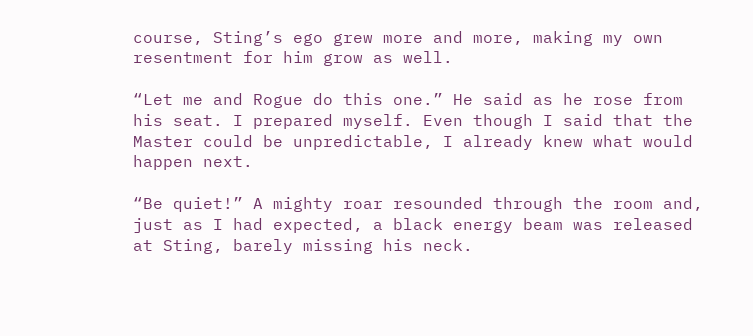course, Sting’s ego grew more and more, making my own resentment for him grow as well.

“Let me and Rogue do this one.” He said as he rose from his seat. I prepared myself. Even though I said that the Master could be unpredictable, I already knew what would happen next.

“Be quiet!” A mighty roar resounded through the room and, just as I had expected, a black energy beam was released at Sting, barely missing his neck.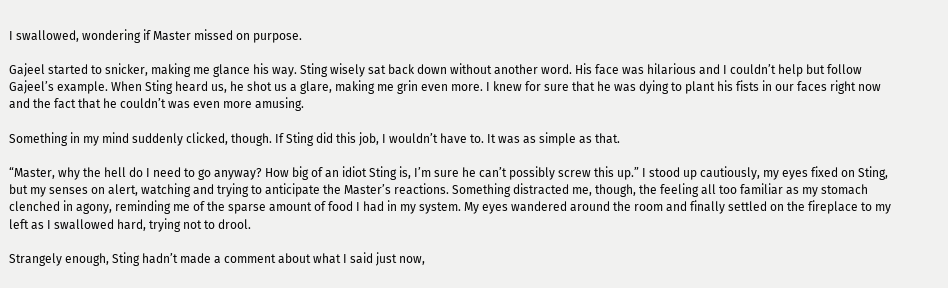I swallowed, wondering if Master missed on purpose.

Gajeel started to snicker, making me glance his way. Sting wisely sat back down without another word. His face was hilarious and I couldn’t help but follow Gajeel’s example. When Sting heard us, he shot us a glare, making me grin even more. I knew for sure that he was dying to plant his fists in our faces right now and the fact that he couldn’t was even more amusing.

Something in my mind suddenly clicked, though. If Sting did this job, I wouldn’t have to. It was as simple as that.

“Master, why the hell do I need to go anyway? How big of an idiot Sting is, I’m sure he can’t possibly screw this up.” I stood up cautiously, my eyes fixed on Sting, but my senses on alert, watching and trying to anticipate the Master’s reactions. Something distracted me, though, the feeling all too familiar as my stomach clenched in agony, reminding me of the sparse amount of food I had in my system. My eyes wandered around the room and finally settled on the fireplace to my left as I swallowed hard, trying not to drool.

Strangely enough, Sting hadn’t made a comment about what I said just now,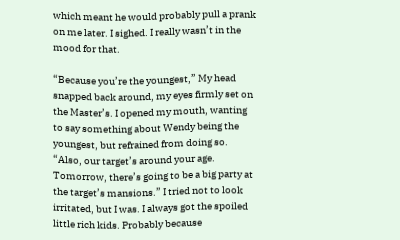which meant he would probably pull a prank on me later. I sighed. I really wasn’t in the mood for that.

“Because you’re the youngest,” My head snapped back around, my eyes firmly set on the Master’s. I opened my mouth, wanting to say something about Wendy being the youngest, but refrained from doing so. “Also, our target’s around your age. Tomorrow, there’s going to be a big party at the target’s mansions.” I tried not to look irritated, but I was. I always got the spoiled little rich kids. Probably because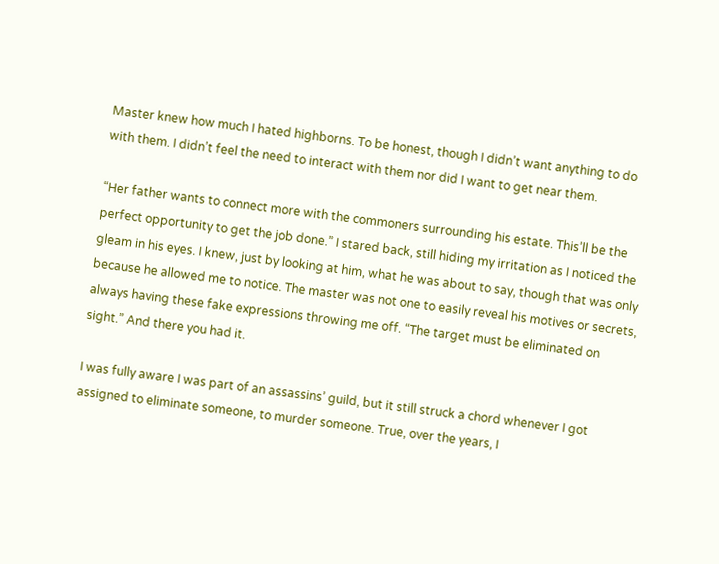Master knew how much I hated highborns. To be honest, though I didn’t want anything to do with them. I didn’t feel the need to interact with them nor did I want to get near them.

“Her father wants to connect more with the commoners surrounding his estate. This’ll be the perfect opportunity to get the job done.” I stared back, still hiding my irritation as I noticed the gleam in his eyes. I knew, just by looking at him, what he was about to say, though that was only because he allowed me to notice. The master was not one to easily reveal his motives or secrets, always having these fake expressions throwing me off. “The target must be eliminated on sight.” And there you had it.

I was fully aware I was part of an assassins’ guild, but it still struck a chord whenever I got assigned to eliminate someone, to murder someone. True, over the years, I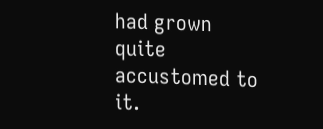had grown quite accustomed to it.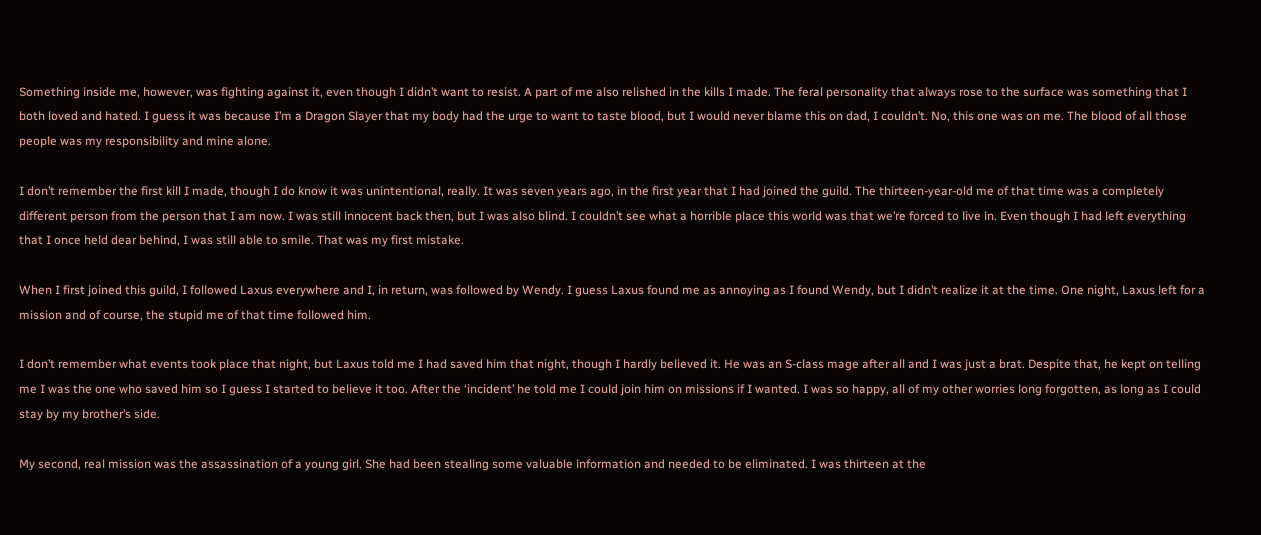Something inside me, however, was fighting against it, even though I didn’t want to resist. A part of me also relished in the kills I made. The feral personality that always rose to the surface was something that I both loved and hated. I guess it was because I’m a Dragon Slayer that my body had the urge to want to taste blood, but I would never blame this on dad, I couldn’t. No, this one was on me. The blood of all those people was my responsibility and mine alone.

I don’t remember the first kill I made, though I do know it was unintentional, really. It was seven years ago, in the first year that I had joined the guild. The thirteen-year-old me of that time was a completely different person from the person that I am now. I was still innocent back then, but I was also blind. I couldn’t see what a horrible place this world was that we’re forced to live in. Even though I had left everything that I once held dear behind, I was still able to smile. That was my first mistake.

When I first joined this guild, I followed Laxus everywhere and I, in return, was followed by Wendy. I guess Laxus found me as annoying as I found Wendy, but I didn’t realize it at the time. One night, Laxus left for a mission and of course, the stupid me of that time followed him.

I don’t remember what events took place that night, but Laxus told me I had saved him that night, though I hardly believed it. He was an S-class mage after all and I was just a brat. Despite that, he kept on telling me I was the one who saved him so I guess I started to believe it too. After the ‘incident’ he told me I could join him on missions if I wanted. I was so happy, all of my other worries long forgotten, as long as I could stay by my brother’s side.

My second, real mission was the assassination of a young girl. She had been stealing some valuable information and needed to be eliminated. I was thirteen at the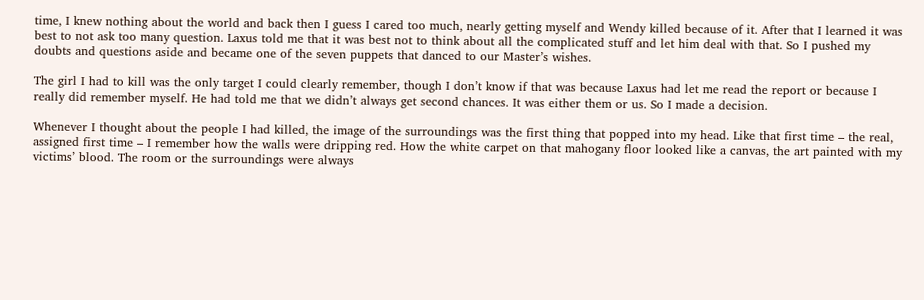time, I knew nothing about the world and back then I guess I cared too much, nearly getting myself and Wendy killed because of it. After that I learned it was best to not ask too many question. Laxus told me that it was best not to think about all the complicated stuff and let him deal with that. So I pushed my doubts and questions aside and became one of the seven puppets that danced to our Master’s wishes.

The girl I had to kill was the only target I could clearly remember, though I don’t know if that was because Laxus had let me read the report or because I really did remember myself. He had told me that we didn’t always get second chances. It was either them or us. So I made a decision.

Whenever I thought about the people I had killed, the image of the surroundings was the first thing that popped into my head. Like that first time – the real, assigned first time – I remember how the walls were dripping red. How the white carpet on that mahogany floor looked like a canvas, the art painted with my victims’ blood. The room or the surroundings were always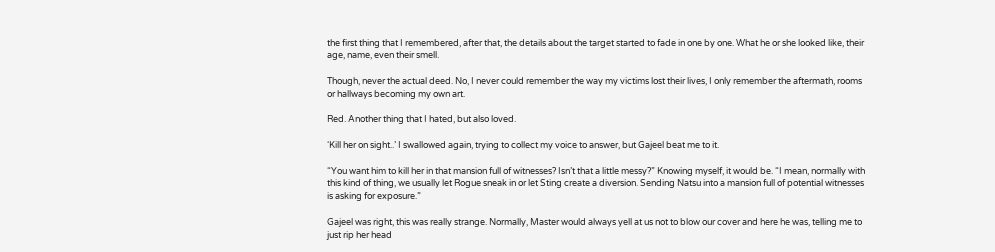the first thing that I remembered, after that, the details about the target started to fade in one by one. What he or she looked like, their age, name, even their smell.

Though, never the actual deed. No, I never could remember the way my victims lost their lives, I only remember the aftermath, rooms or hallways becoming my own art.

Red. Another thing that I hated, but also loved.

‘Kill her on sight..’ I swallowed again, trying to collect my voice to answer, but Gajeel beat me to it.

“You want him to kill her in that mansion full of witnesses? Isn’t that a little messy?” Knowing myself, it would be. “I mean, normally with this kind of thing, we usually let Rogue sneak in or let Sting create a diversion. Sending Natsu into a mansion full of potential witnesses is asking for exposure.”

Gajeel was right, this was really strange. Normally, Master would always yell at us not to blow our cover and here he was, telling me to just rip her head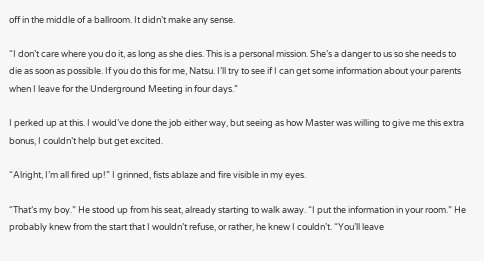off in the middle of a ballroom. It didn’t make any sense.

“I don’t care where you do it, as long as she dies. This is a personal mission. She’s a danger to us so she needs to die as soon as possible. If you do this for me, Natsu. I’ll try to see if I can get some information about your parents when I leave for the Underground Meeting in four days.”

I perked up at this. I would’ve done the job either way, but seeing as how Master was willing to give me this extra bonus, I couldn’t help but get excited.

“Alright, I’m all fired up!” I grinned, fists ablaze and fire visible in my eyes.

“That’s my boy.” He stood up from his seat, already starting to walk away. “I put the information in your room.” He probably knew from the start that I wouldn’t refuse, or rather, he knew I couldn’t. “You’ll leave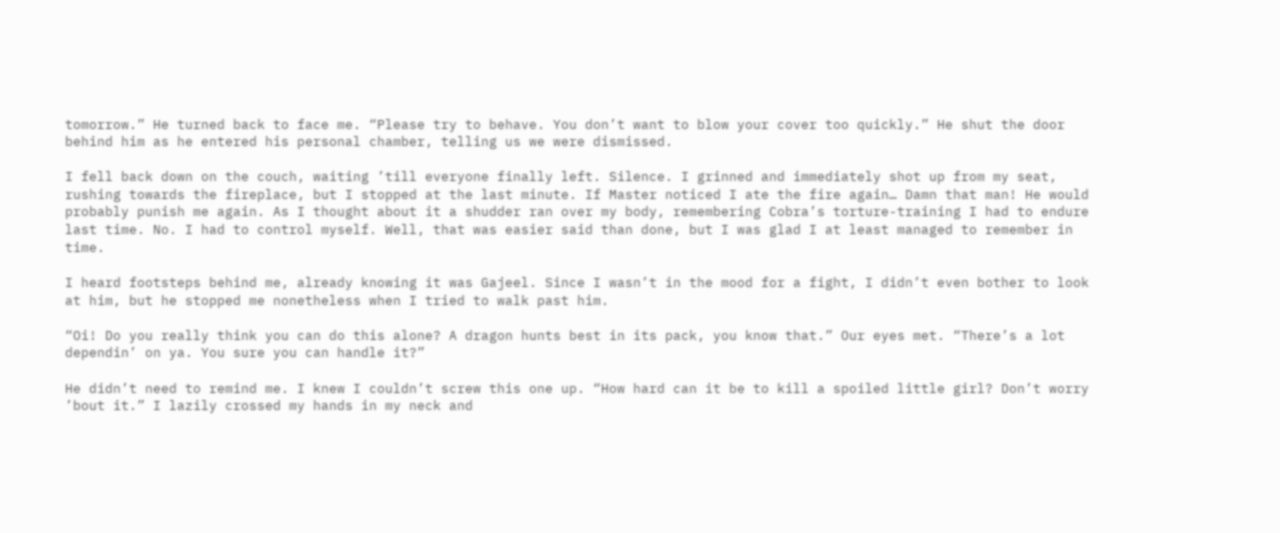tomorrow.” He turned back to face me. “Please try to behave. You don’t want to blow your cover too quickly.” He shut the door behind him as he entered his personal chamber, telling us we were dismissed.

I fell back down on the couch, waiting ’till everyone finally left. Silence. I grinned and immediately shot up from my seat, rushing towards the fireplace, but I stopped at the last minute. If Master noticed I ate the fire again… Damn that man! He would probably punish me again. As I thought about it a shudder ran over my body, remembering Cobra’s torture-training I had to endure last time. No. I had to control myself. Well, that was easier said than done, but I was glad I at least managed to remember in time.

I heard footsteps behind me, already knowing it was Gajeel. Since I wasn’t in the mood for a fight, I didn’t even bother to look at him, but he stopped me nonetheless when I tried to walk past him.

“Oi! Do you really think you can do this alone? A dragon hunts best in its pack, you know that.” Our eyes met. “There’s a lot dependin’ on ya. You sure you can handle it?”

He didn’t need to remind me. I knew I couldn’t screw this one up. “How hard can it be to kill a spoiled little girl? Don’t worry ’bout it.” I lazily crossed my hands in my neck and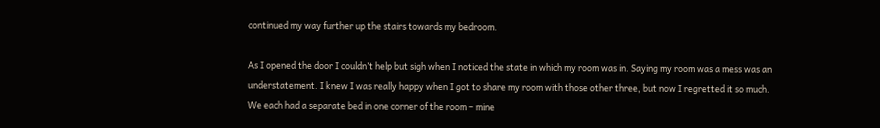continued my way further up the stairs towards my bedroom.

As I opened the door I couldn’t help but sigh when I noticed the state in which my room was in. Saying my room was a mess was an understatement. I knew I was really happy when I got to share my room with those other three, but now I regretted it so much. We each had a separate bed in one corner of the room – mine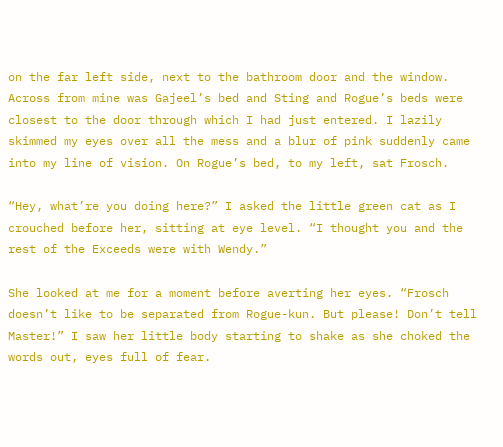on the far left side, next to the bathroom door and the window. Across from mine was Gajeel’s bed and Sting and Rogue’s beds were closest to the door through which I had just entered. I lazily skimmed my eyes over all the mess and a blur of pink suddenly came into my line of vision. On Rogue’s bed, to my left, sat Frosch.

“Hey, what’re you doing here?” I asked the little green cat as I crouched before her, sitting at eye level. “I thought you and the rest of the Exceeds were with Wendy.”

She looked at me for a moment before averting her eyes. “Frosch doesn’t like to be separated from Rogue-kun. But please! Don’t tell Master!” I saw her little body starting to shake as she choked the words out, eyes full of fear.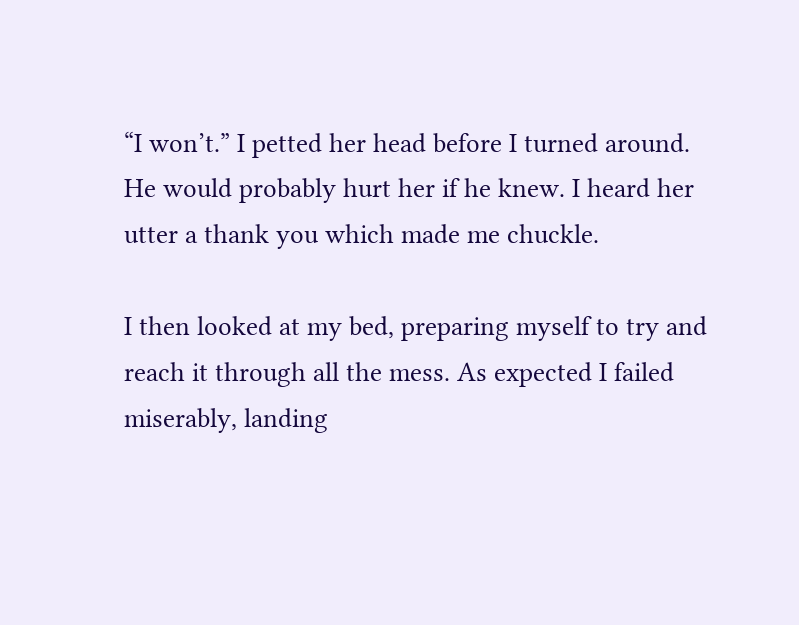“I won’t.” I petted her head before I turned around. He would probably hurt her if he knew. I heard her utter a thank you which made me chuckle.

I then looked at my bed, preparing myself to try and reach it through all the mess. As expected I failed miserably, landing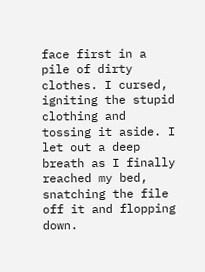face first in a pile of dirty clothes. I cursed, igniting the stupid clothing and tossing it aside. I let out a deep breath as I finally reached my bed, snatching the file off it and flopping down.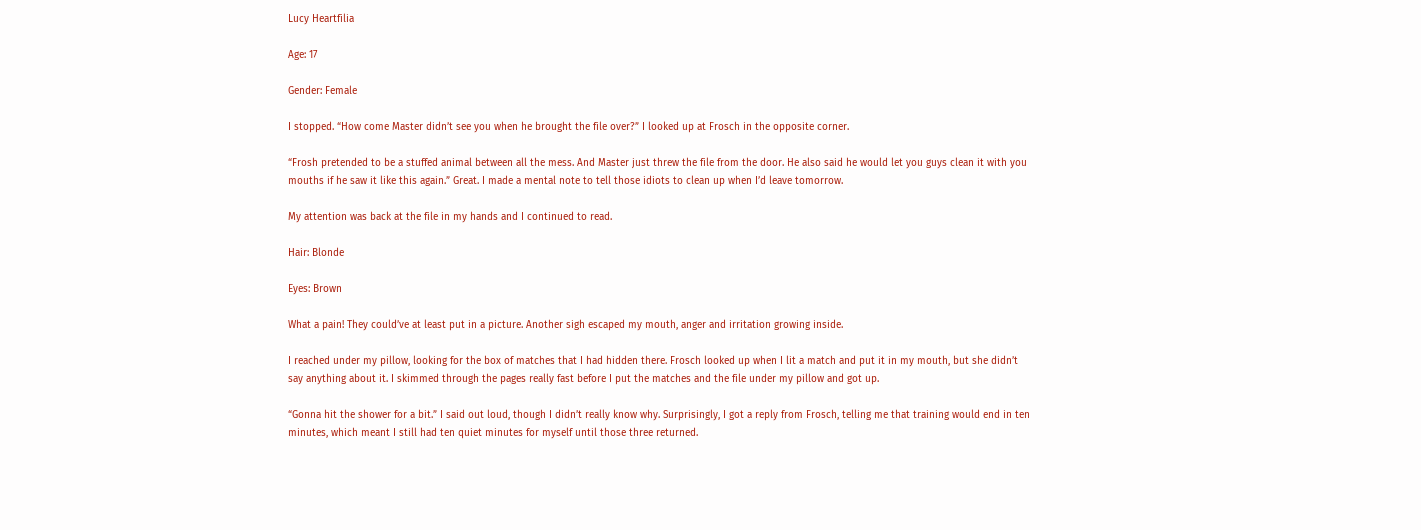Lucy Heartfilia

Age: 17

Gender: Female

I stopped. “How come Master didn’t see you when he brought the file over?” I looked up at Frosch in the opposite corner.

“Frosh pretended to be a stuffed animal between all the mess. And Master just threw the file from the door. He also said he would let you guys clean it with you mouths if he saw it like this again.” Great. I made a mental note to tell those idiots to clean up when I’d leave tomorrow.

My attention was back at the file in my hands and I continued to read.

Hair: Blonde

Eyes: Brown

What a pain! They could’ve at least put in a picture. Another sigh escaped my mouth, anger and irritation growing inside.

I reached under my pillow, looking for the box of matches that I had hidden there. Frosch looked up when I lit a match and put it in my mouth, but she didn’t say anything about it. I skimmed through the pages really fast before I put the matches and the file under my pillow and got up.

“Gonna hit the shower for a bit.” I said out loud, though I didn’t really know why. Surprisingly, I got a reply from Frosch, telling me that training would end in ten minutes, which meant I still had ten quiet minutes for myself until those three returned.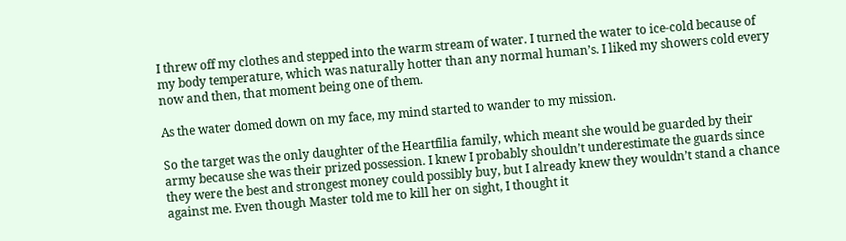I threw off my clothes and stepped into the warm stream of water. I turned the water to ice-cold because of my body temperature, which was naturally hotter than any normal human’s. I liked my showers cold every now and then, that moment being one of them.

As the water domed down on my face, my mind started to wander to my mission.

So the target was the only daughter of the Heartfilia family, which meant she would be guarded by their army because she was their prized possession. I knew I probably shouldn’t underestimate the guards since they were the best and strongest money could possibly buy, but I already knew they wouldn’t stand a chance against me. Even though Master told me to kill her on sight, I thought it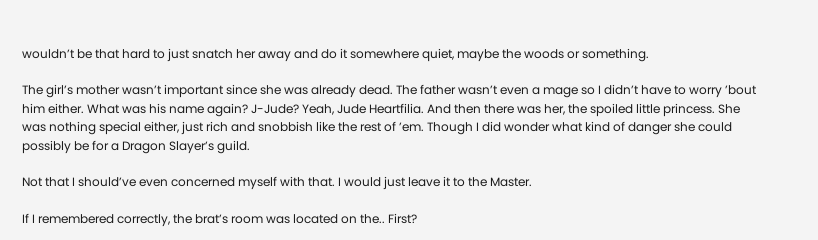wouldn’t be that hard to just snatch her away and do it somewhere quiet, maybe the woods or something.

The girl’s mother wasn’t important since she was already dead. The father wasn’t even a mage so I didn’t have to worry ’bout him either. What was his name again? J-Jude? Yeah, Jude Heartfilia. And then there was her, the spoiled little princess. She was nothing special either, just rich and snobbish like the rest of ’em. Though I did wonder what kind of danger she could possibly be for a Dragon Slayer’s guild.

Not that I should’ve even concerned myself with that. I would just leave it to the Master.

If I remembered correctly, the brat’s room was located on the.. First?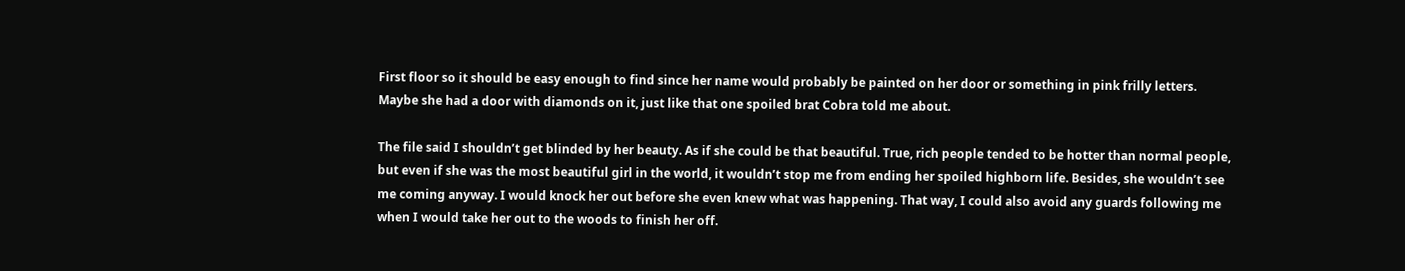First floor so it should be easy enough to find since her name would probably be painted on her door or something in pink frilly letters. Maybe she had a door with diamonds on it, just like that one spoiled brat Cobra told me about.

The file said I shouldn’t get blinded by her beauty. As if she could be that beautiful. True, rich people tended to be hotter than normal people, but even if she was the most beautiful girl in the world, it wouldn’t stop me from ending her spoiled highborn life. Besides, she wouldn’t see me coming anyway. I would knock her out before she even knew what was happening. That way, I could also avoid any guards following me when I would take her out to the woods to finish her off.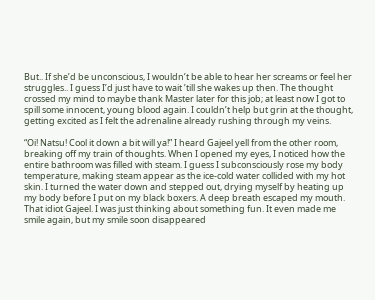But.. If she’d be unconscious, I wouldn’t be able to hear her screams or feel her struggles.. I guess I’d just have to wait ’till she wakes up then. The thought crossed my mind to maybe thank Master later for this job; at least now I got to spill some innocent, young blood again. I couldn’t help but grin at the thought, getting excited as I felt the adrenaline already rushing through my veins.

“Oi! Natsu! Cool it down a bit will ya!” I heard Gajeel yell from the other room, breaking off my train of thoughts. When I opened my eyes, I noticed how the entire bathroom was filled with steam. I guess I subconsciously rose my body temperature, making steam appear as the ice-cold water collided with my hot skin. I turned the water down and stepped out, drying myself by heating up my body before I put on my black boxers. A deep breath escaped my mouth. That idiot Gajeel. I was just thinking about something fun. It even made me smile again, but my smile soon disappeared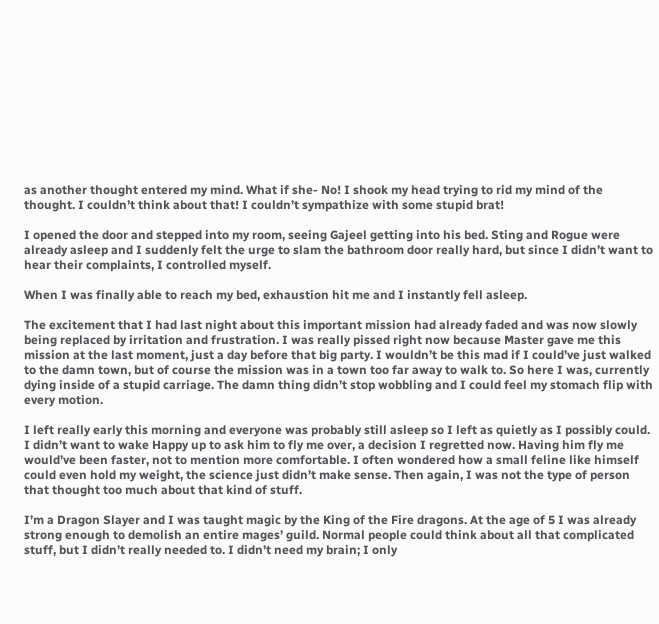as another thought entered my mind. What if she- No! I shook my head trying to rid my mind of the thought. I couldn’t think about that! I couldn’t sympathize with some stupid brat!

I opened the door and stepped into my room, seeing Gajeel getting into his bed. Sting and Rogue were already asleep and I suddenly felt the urge to slam the bathroom door really hard, but since I didn’t want to hear their complaints, I controlled myself.

When I was finally able to reach my bed, exhaustion hit me and I instantly fell asleep.

The excitement that I had last night about this important mission had already faded and was now slowly being replaced by irritation and frustration. I was really pissed right now because Master gave me this mission at the last moment, just a day before that big party. I wouldn’t be this mad if I could’ve just walked to the damn town, but of course the mission was in a town too far away to walk to. So here I was, currently dying inside of a stupid carriage. The damn thing didn’t stop wobbling and I could feel my stomach flip with every motion.

I left really early this morning and everyone was probably still asleep so I left as quietly as I possibly could. I didn’t want to wake Happy up to ask him to fly me over, a decision I regretted now. Having him fly me would’ve been faster, not to mention more comfortable. I often wondered how a small feline like himself could even hold my weight, the science just didn’t make sense. Then again, I was not the type of person that thought too much about that kind of stuff.

I’m a Dragon Slayer and I was taught magic by the King of the Fire dragons. At the age of 5 I was already strong enough to demolish an entire mages’ guild. Normal people could think about all that complicated stuff, but I didn’t really needed to. I didn’t need my brain; I only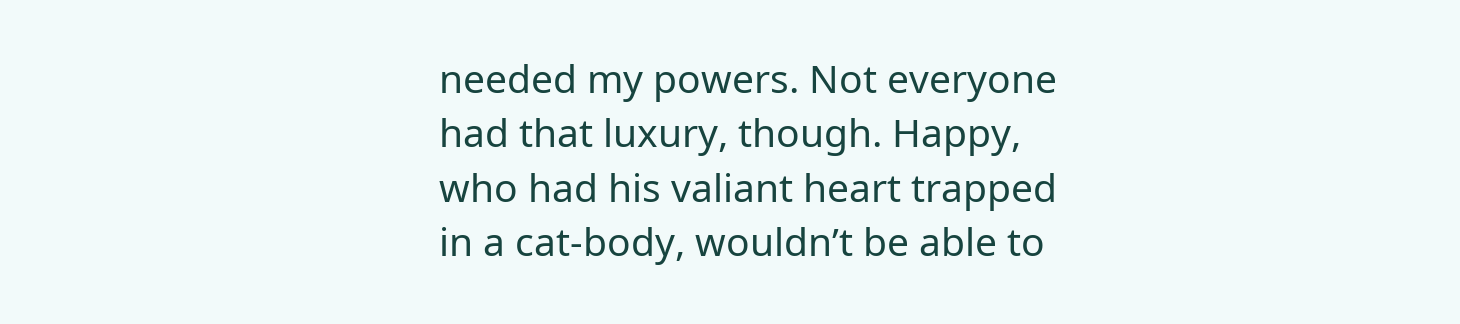needed my powers. Not everyone had that luxury, though. Happy, who had his valiant heart trapped in a cat-body, wouldn’t be able to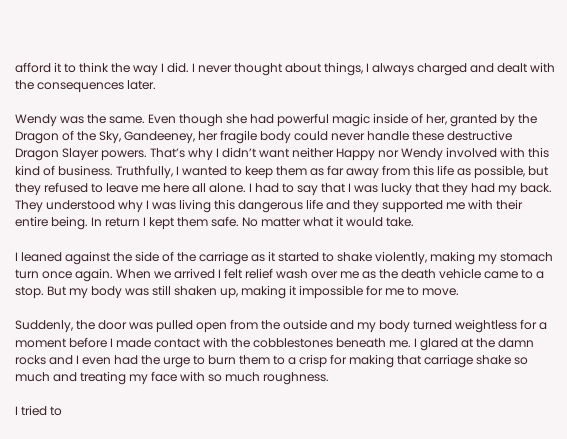afford it to think the way I did. I never thought about things, I always charged and dealt with the consequences later.

Wendy was the same. Even though she had powerful magic inside of her, granted by the Dragon of the Sky, Gandeeney, her fragile body could never handle these destructive Dragon Slayer powers. That’s why I didn’t want neither Happy nor Wendy involved with this kind of business. Truthfully, I wanted to keep them as far away from this life as possible, but they refused to leave me here all alone. I had to say that I was lucky that they had my back. They understood why I was living this dangerous life and they supported me with their entire being. In return I kept them safe. No matter what it would take.

I leaned against the side of the carriage as it started to shake violently, making my stomach turn once again. When we arrived I felt relief wash over me as the death vehicle came to a stop. But my body was still shaken up, making it impossible for me to move.

Suddenly, the door was pulled open from the outside and my body turned weightless for a moment before I made contact with the cobblestones beneath me. I glared at the damn rocks and I even had the urge to burn them to a crisp for making that carriage shake so much and treating my face with so much roughness.

I tried to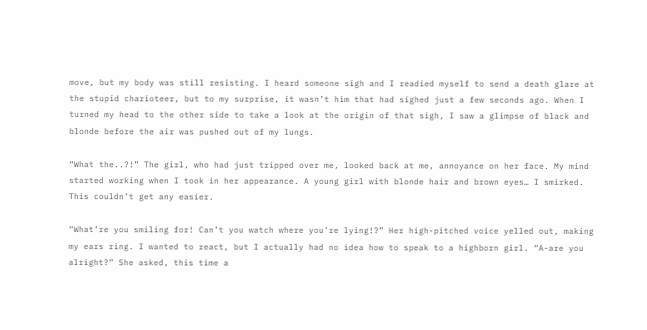move, but my body was still resisting. I heard someone sigh and I readied myself to send a death glare at the stupid charioteer, but to my surprise, it wasn’t him that had sighed just a few seconds ago. When I turned my head to the other side to take a look at the origin of that sigh, I saw a glimpse of black and blonde before the air was pushed out of my lungs.

“What the..?!” The girl, who had just tripped over me, looked back at me, annoyance on her face. My mind started working when I took in her appearance. A young girl with blonde hair and brown eyes… I smirked. This couldn’t get any easier.

“What’re you smiling for! Can’t you watch where you’re lying!?” Her high-pitched voice yelled out, making my ears ring. I wanted to react, but I actually had no idea how to speak to a highborn girl. “A-are you alright?” She asked, this time a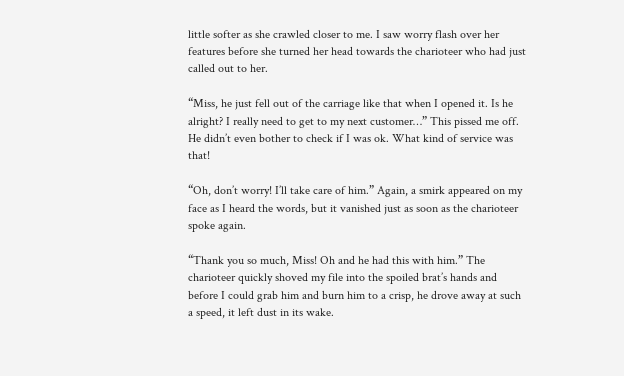little softer as she crawled closer to me. I saw worry flash over her features before she turned her head towards the charioteer who had just called out to her.

“Miss, he just fell out of the carriage like that when I opened it. Is he alright? I really need to get to my next customer…” This pissed me off. He didn’t even bother to check if I was ok. What kind of service was that!

“Oh, don’t worry! I’ll take care of him.” Again, a smirk appeared on my face as I heard the words, but it vanished just as soon as the charioteer spoke again.

“Thank you so much, Miss! Oh and he had this with him.” The charioteer quickly shoved my file into the spoiled brat’s hands and before I could grab him and burn him to a crisp, he drove away at such a speed, it left dust in its wake.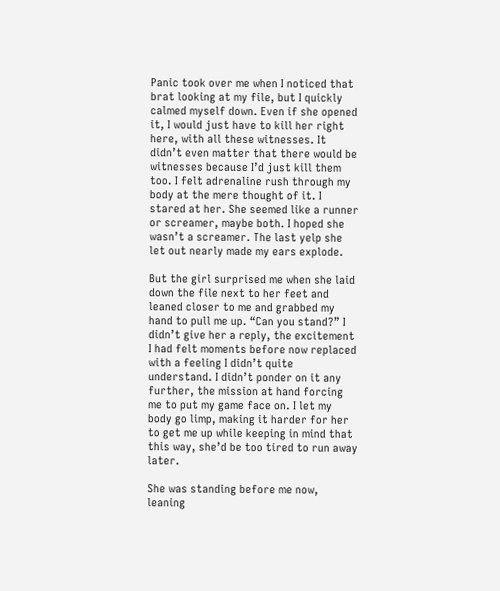Panic took over me when I noticed that brat looking at my file, but I quickly calmed myself down. Even if she opened it, I would just have to kill her right here, with all these witnesses. It didn’t even matter that there would be witnesses because I’d just kill them too. I felt adrenaline rush through my body at the mere thought of it. I stared at her. She seemed like a runner or screamer, maybe both. I hoped she wasn’t a screamer. The last yelp she let out nearly made my ears explode.

But the girl surprised me when she laid down the file next to her feet and leaned closer to me and grabbed my hand to pull me up. “Can you stand?” I didn’t give her a reply, the excitement I had felt moments before now replaced with a feeling I didn’t quite understand. I didn’t ponder on it any further, the mission at hand forcing me to put my game face on. I let my body go limp, making it harder for her to get me up while keeping in mind that this way, she’d be too tired to run away later.

She was standing before me now, leaning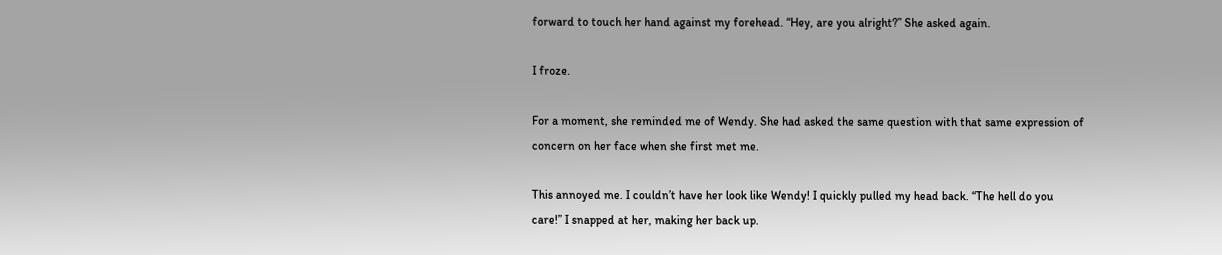forward to touch her hand against my forehead. “Hey, are you alright?” She asked again.

I froze.

For a moment, she reminded me of Wendy. She had asked the same question with that same expression of concern on her face when she first met me.

This annoyed me. I couldn’t have her look like Wendy! I quickly pulled my head back. “The hell do you care!” I snapped at her, making her back up.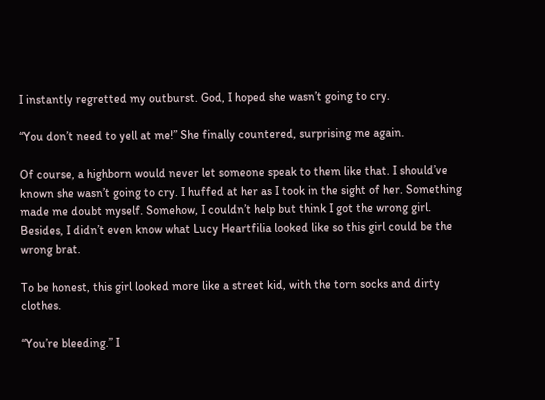I instantly regretted my outburst. God, I hoped she wasn’t going to cry.

“You don’t need to yell at me!” She finally countered, surprising me again.

Of course, a highborn would never let someone speak to them like that. I should’ve known she wasn’t going to cry. I huffed at her as I took in the sight of her. Something made me doubt myself. Somehow, I couldn’t help but think I got the wrong girl. Besides, I didn’t even know what Lucy Heartfilia looked like so this girl could be the wrong brat.

To be honest, this girl looked more like a street kid, with the torn socks and dirty clothes.

“You’re bleeding.” I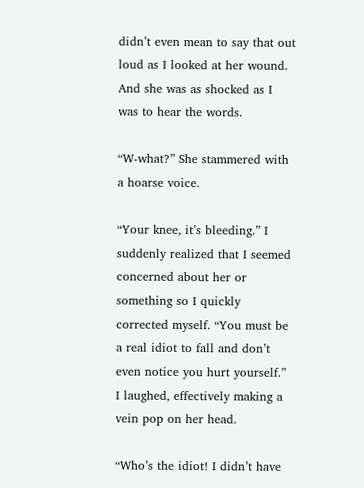didn’t even mean to say that out loud as I looked at her wound. And she was as shocked as I was to hear the words.

“W-what?” She stammered with a hoarse voice.

“Your knee, it’s bleeding.” I suddenly realized that I seemed concerned about her or something so I quickly corrected myself. “You must be a real idiot to fall and don’t even notice you hurt yourself.” I laughed, effectively making a vein pop on her head.

“Who’s the idiot! I didn’t have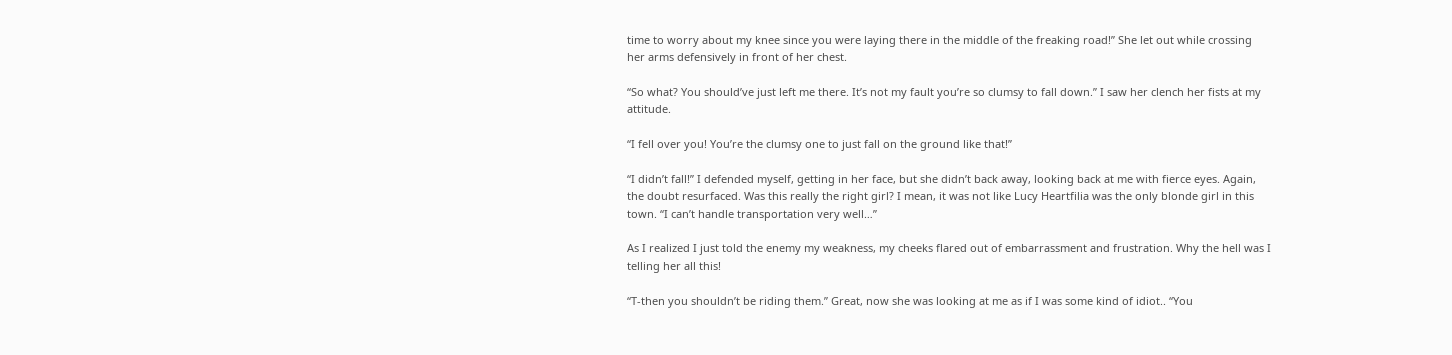time to worry about my knee since you were laying there in the middle of the freaking road!” She let out while crossing her arms defensively in front of her chest.

“So what? You should’ve just left me there. It’s not my fault you’re so clumsy to fall down.” I saw her clench her fists at my attitude.

“I fell over you! You’re the clumsy one to just fall on the ground like that!”

“I didn’t fall!” I defended myself, getting in her face, but she didn’t back away, looking back at me with fierce eyes. Again, the doubt resurfaced. Was this really the right girl? I mean, it was not like Lucy Heartfilia was the only blonde girl in this town. “I can’t handle transportation very well…”

As I realized I just told the enemy my weakness, my cheeks flared out of embarrassment and frustration. Why the hell was I telling her all this!

“T-then you shouldn’t be riding them.” Great, now she was looking at me as if I was some kind of idiot.. “You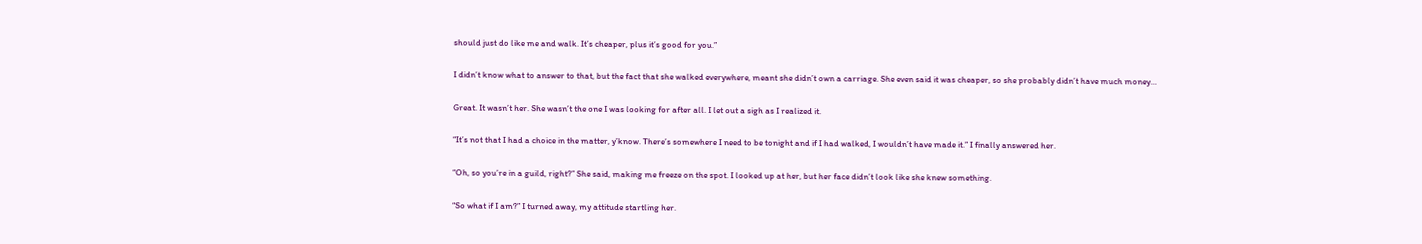should just do like me and walk. It’s cheaper, plus it’s good for you.”

I didn’t know what to answer to that, but the fact that she walked everywhere, meant she didn’t own a carriage. She even said it was cheaper, so she probably didn’t have much money…

Great. It wasn’t her. She wasn’t the one I was looking for after all. I let out a sigh as I realized it.

“It’s not that I had a choice in the matter, y’know. There’s somewhere I need to be tonight and if I had walked, I wouldn’t have made it.” I finally answered her.

“Oh, so you’re in a guild, right?” She said, making me freeze on the spot. I looked up at her, but her face didn’t look like she knew something.

“So what if I am?” I turned away, my attitude startling her.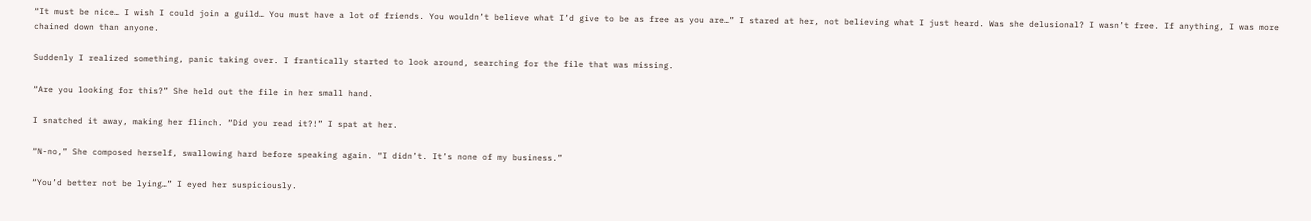“It must be nice… I wish I could join a guild… You must have a lot of friends. You wouldn’t believe what I’d give to be as free as you are…” I stared at her, not believing what I just heard. Was she delusional? I wasn’t free. If anything, I was more chained down than anyone.

Suddenly I realized something, panic taking over. I frantically started to look around, searching for the file that was missing.

“Are you looking for this?” She held out the file in her small hand.

I snatched it away, making her flinch. “Did you read it?!” I spat at her.

“N-no,” She composed herself, swallowing hard before speaking again. “I didn’t. It’s none of my business.”

“You’d better not be lying…” I eyed her suspiciously.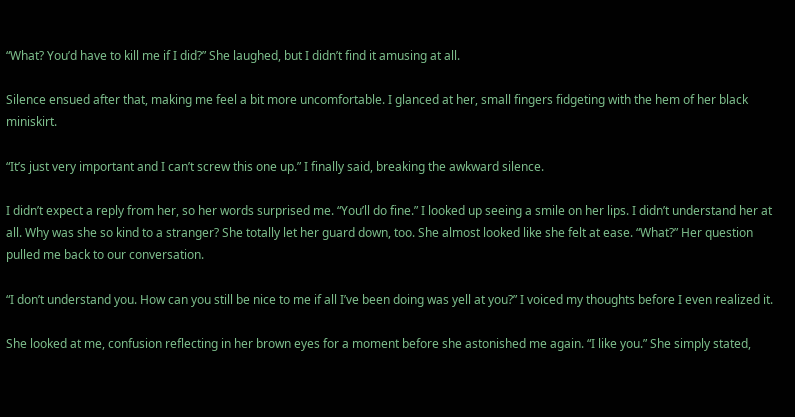“What? You’d have to kill me if I did?” She laughed, but I didn’t find it amusing at all.

Silence ensued after that, making me feel a bit more uncomfortable. I glanced at her, small fingers fidgeting with the hem of her black miniskirt.

“It’s just very important and I can’t screw this one up.” I finally said, breaking the awkward silence.

I didn’t expect a reply from her, so her words surprised me. “You’ll do fine.” I looked up seeing a smile on her lips. I didn’t understand her at all. Why was she so kind to a stranger? She totally let her guard down, too. She almost looked like she felt at ease. “What?” Her question pulled me back to our conversation.

“I don’t understand you. How can you still be nice to me if all I’ve been doing was yell at you?” I voiced my thoughts before I even realized it.

She looked at me, confusion reflecting in her brown eyes for a moment before she astonished me again. “I like you.” She simply stated,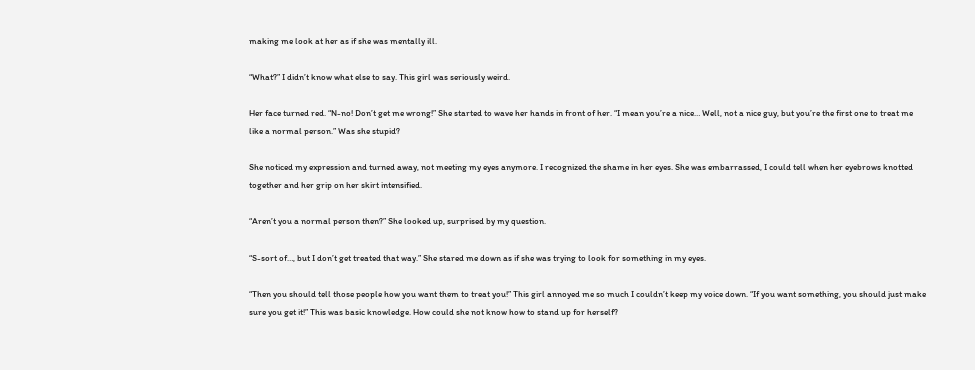making me look at her as if she was mentally ill.

“What?” I didn’t know what else to say. This girl was seriously weird.

Her face turned red. “N-no! Don’t get me wrong!” She started to wave her hands in front of her. “I mean you’re a nice… Well, not a nice guy, but you’re the first one to treat me like a normal person.” Was she stupid?

She noticed my expression and turned away, not meeting my eyes anymore. I recognized the shame in her eyes. She was embarrassed, I could tell when her eyebrows knotted together and her grip on her skirt intensified.

“Aren’t you a normal person then?” She looked up, surprised by my question.

“S-sort of…, but I don’t get treated that way.” She stared me down as if she was trying to look for something in my eyes.

“Then you should tell those people how you want them to treat you!” This girl annoyed me so much I couldn’t keep my voice down. “If you want something, you should just make sure you get it!” This was basic knowledge. How could she not know how to stand up for herself?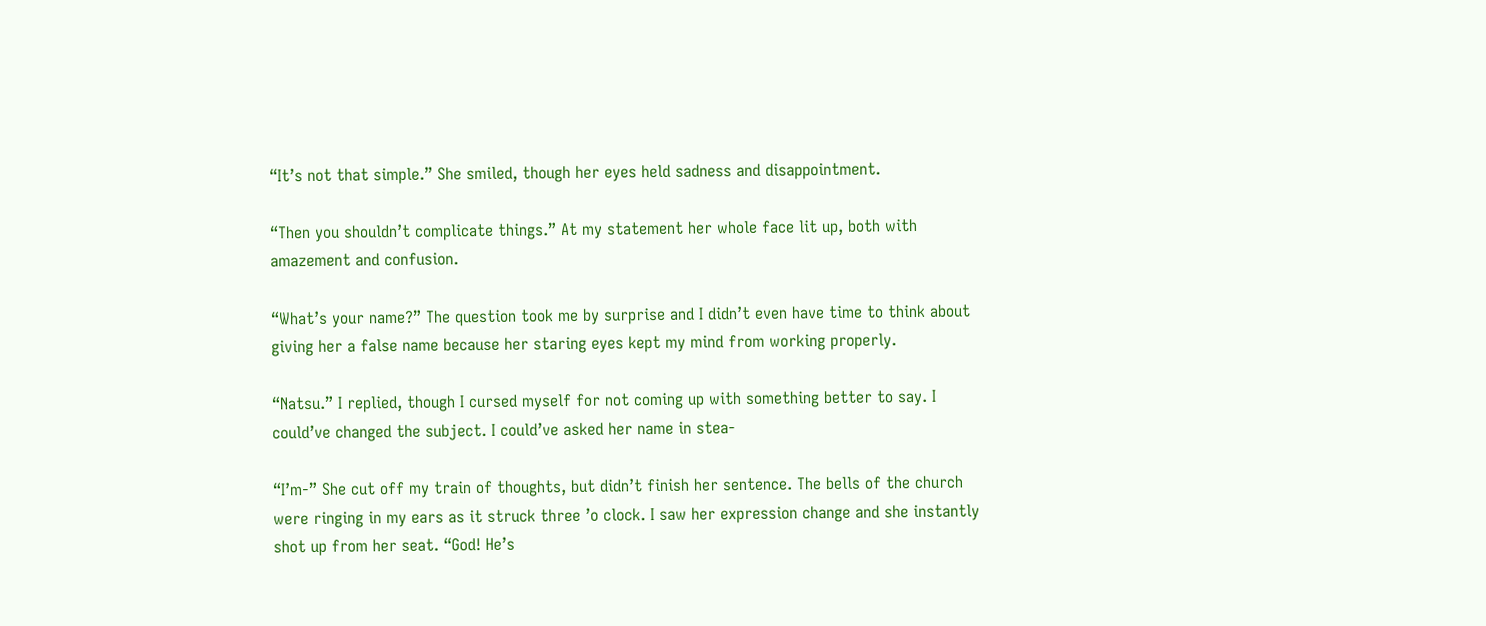“It’s not that simple.” She smiled, though her eyes held sadness and disappointment.

“Then you shouldn’t complicate things.” At my statement her whole face lit up, both with amazement and confusion.

“What’s your name?” The question took me by surprise and I didn’t even have time to think about giving her a false name because her staring eyes kept my mind from working properly.

“Natsu.” I replied, though I cursed myself for not coming up with something better to say. I could’ve changed the subject. I could’ve asked her name in stea-

“I’m-” She cut off my train of thoughts, but didn’t finish her sentence. The bells of the church were ringing in my ears as it struck three ’o clock. I saw her expression change and she instantly shot up from her seat. “God! He’s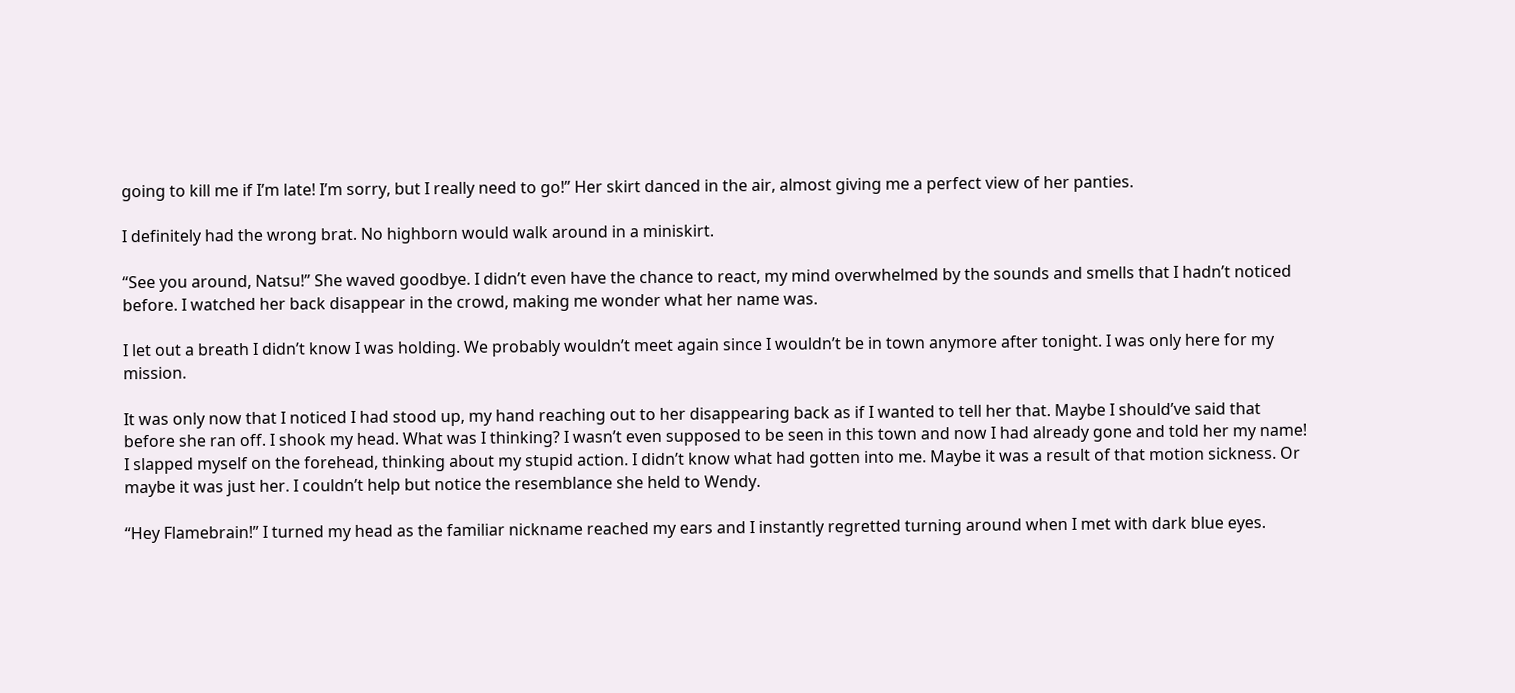going to kill me if I’m late! I’m sorry, but I really need to go!” Her skirt danced in the air, almost giving me a perfect view of her panties.

I definitely had the wrong brat. No highborn would walk around in a miniskirt.

“See you around, Natsu!” She waved goodbye. I didn’t even have the chance to react, my mind overwhelmed by the sounds and smells that I hadn’t noticed before. I watched her back disappear in the crowd, making me wonder what her name was.

I let out a breath I didn’t know I was holding. We probably wouldn’t meet again since I wouldn’t be in town anymore after tonight. I was only here for my mission.

It was only now that I noticed I had stood up, my hand reaching out to her disappearing back as if I wanted to tell her that. Maybe I should’ve said that before she ran off. I shook my head. What was I thinking? I wasn’t even supposed to be seen in this town and now I had already gone and told her my name! I slapped myself on the forehead, thinking about my stupid action. I didn’t know what had gotten into me. Maybe it was a result of that motion sickness. Or maybe it was just her. I couldn’t help but notice the resemblance she held to Wendy.

“Hey Flamebrain!” I turned my head as the familiar nickname reached my ears and I instantly regretted turning around when I met with dark blue eyes.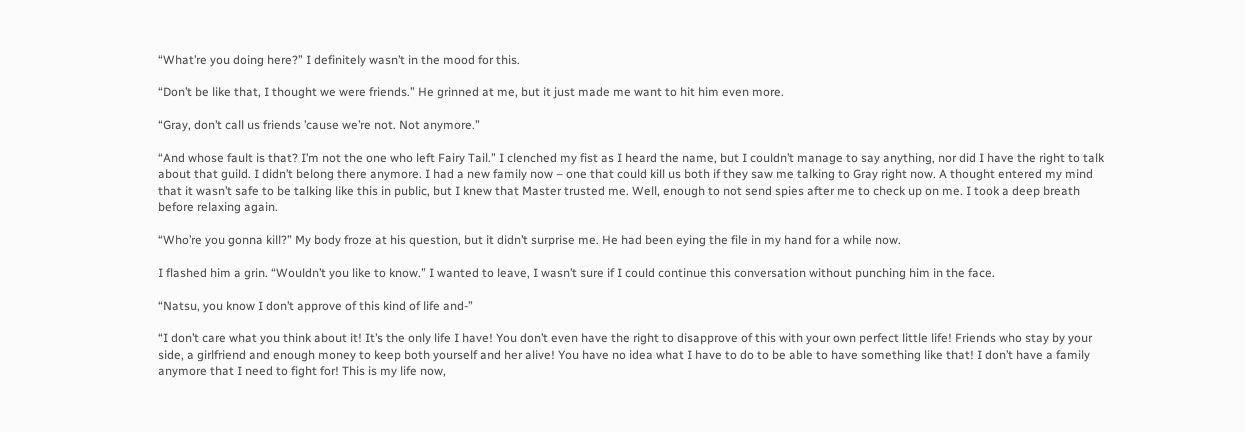“What’re you doing here?” I definitely wasn’t in the mood for this.

“Don’t be like that, I thought we were friends.” He grinned at me, but it just made me want to hit him even more.

“Gray, don’t call us friends ’cause we’re not. Not anymore.”

“And whose fault is that? I’m not the one who left Fairy Tail.” I clenched my fist as I heard the name, but I couldn’t manage to say anything, nor did I have the right to talk about that guild. I didn’t belong there anymore. I had a new family now – one that could kill us both if they saw me talking to Gray right now. A thought entered my mind that it wasn’t safe to be talking like this in public, but I knew that Master trusted me. Well, enough to not send spies after me to check up on me. I took a deep breath before relaxing again.

“Who’re you gonna kill?” My body froze at his question, but it didn’t surprise me. He had been eying the file in my hand for a while now.

I flashed him a grin. “Wouldn’t you like to know.” I wanted to leave, I wasn’t sure if I could continue this conversation without punching him in the face.

“Natsu, you know I don’t approve of this kind of life and-”

“I don’t care what you think about it! It’s the only life I have! You don’t even have the right to disapprove of this with your own perfect little life! Friends who stay by your side, a girlfriend and enough money to keep both yourself and her alive! You have no idea what I have to do to be able to have something like that! I don’t have a family anymore that I need to fight for! This is my life now,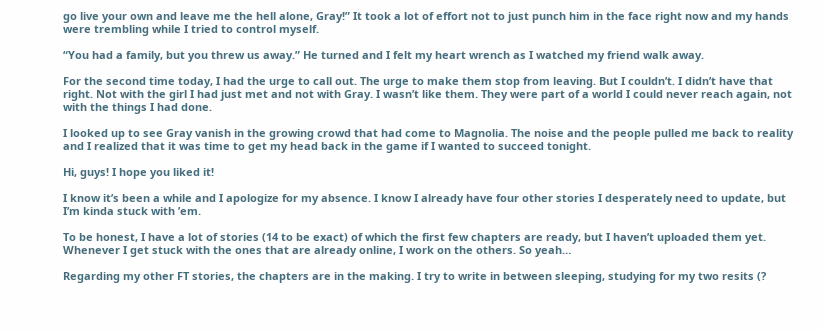go live your own and leave me the hell alone, Gray!” It took a lot of effort not to just punch him in the face right now and my hands were trembling while I tried to control myself.

“You had a family, but you threw us away.” He turned and I felt my heart wrench as I watched my friend walk away.

For the second time today, I had the urge to call out. The urge to make them stop from leaving. But I couldn’t. I didn’t have that right. Not with the girl I had just met and not with Gray. I wasn’t like them. They were part of a world I could never reach again, not with the things I had done.

I looked up to see Gray vanish in the growing crowd that had come to Magnolia. The noise and the people pulled me back to reality and I realized that it was time to get my head back in the game if I wanted to succeed tonight.

Hi, guys! I hope you liked it!

I know it’s been a while and I apologize for my absence. I know I already have four other stories I desperately need to update, but I’m kinda stuck with ’em.

To be honest, I have a lot of stories (14 to be exact) of which the first few chapters are ready, but I haven’t uploaded them yet. Whenever I get stuck with the ones that are already online, I work on the others. So yeah…

Regarding my other FT stories, the chapters are in the making. I try to write in between sleeping, studying for my two resits (?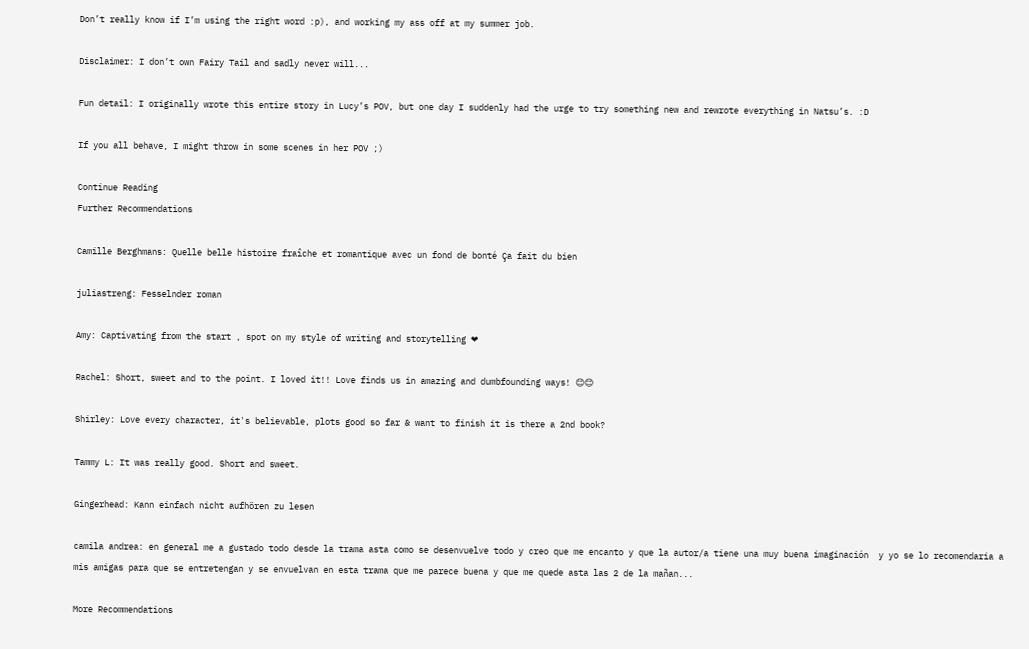Don’t really know if I’m using the right word :p), and working my ass off at my summer job.

Disclaimer: I don’t own Fairy Tail and sadly never will...

Fun detail: I originally wrote this entire story in Lucy’s POV, but one day I suddenly had the urge to try something new and rewrote everything in Natsu’s. :D

If you all behave, I might throw in some scenes in her POV ;)

Continue Reading
Further Recommendations

Camille Berghmans: Quelle belle histoire fraîche et romantique avec un fond de bonté Ça fait du bien

juliastreng: Fesselnder roman

Amy: Captivating from the start , spot on my style of writing and storytelling ❤

Rachel: Short, sweet and to the point. I loved it!! Love finds us in amazing and dumbfounding ways! 😊😊

Shirley: Love every character, it's believable, plots good so far & want to finish it is there a 2nd book?

Tammy L: It was really good. Short and sweet.

Gingerhead: Kann einfach nicht aufhören zu lesen

camila andrea: en general me a gustado todo desde la trama asta como se desenvuelve todo y creo que me encanto y que la autor/a tiene una muy buena imaginación  y yo se lo recomendaria a mis amigas para que se entretengan y se envuelvan en esta trama que me parece buena y que me quede asta las 2 de la mañan...

More Recommendations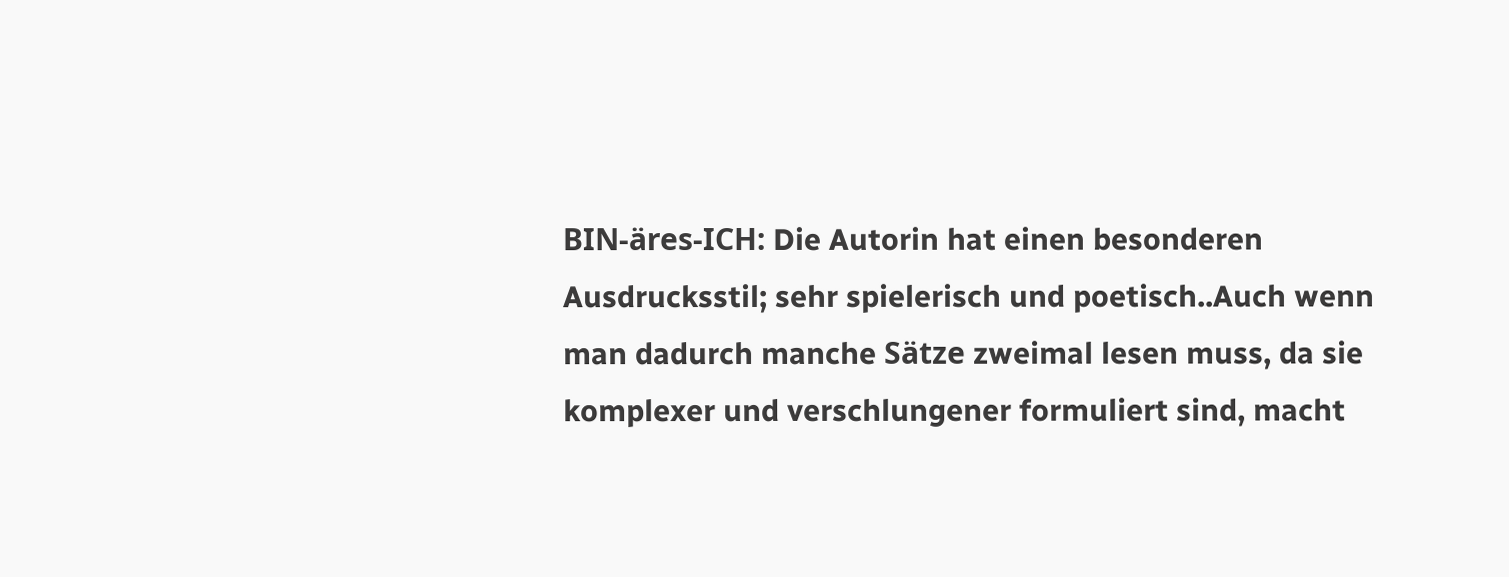BIN-äres-ICH: Die Autorin hat einen besonderen Ausdrucksstil; sehr spielerisch und poetisch..Auch wenn man dadurch manche Sätze zweimal lesen muss, da sie komplexer und verschlungener formuliert sind, macht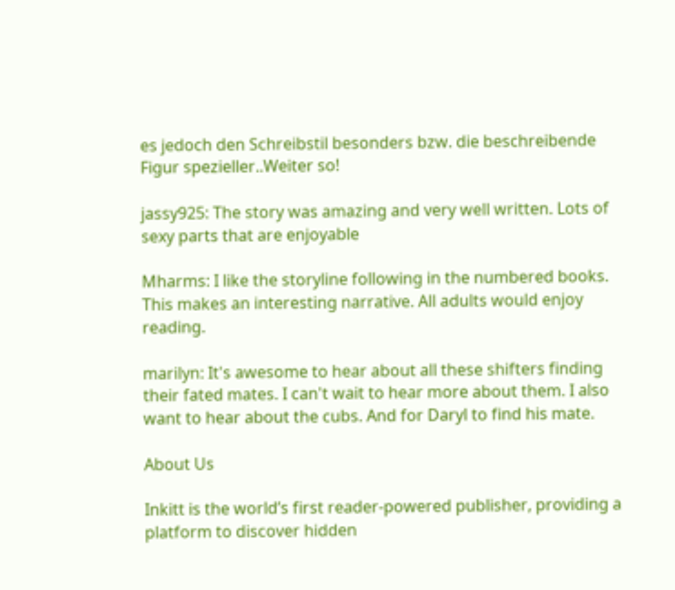es jedoch den Schreibstil besonders bzw. die beschreibende Figur spezieller..Weiter so!

jassy925: The story was amazing and very well written. Lots of sexy parts that are enjoyable

Mharms: I like the storyline following in the numbered books. This makes an interesting narrative. All adults would enjoy reading.

marilyn: It's awesome to hear about all these shifters finding their fated mates. I can't wait to hear more about them. I also want to hear about the cubs. And for Daryl to find his mate.

About Us

Inkitt is the world’s first reader-powered publisher, providing a platform to discover hidden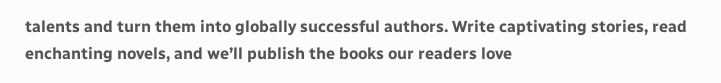talents and turn them into globally successful authors. Write captivating stories, read enchanting novels, and we’ll publish the books our readers love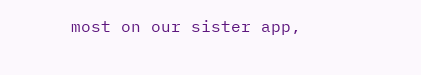most on our sister app,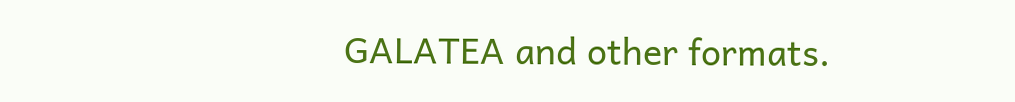GALATEA and other formats.